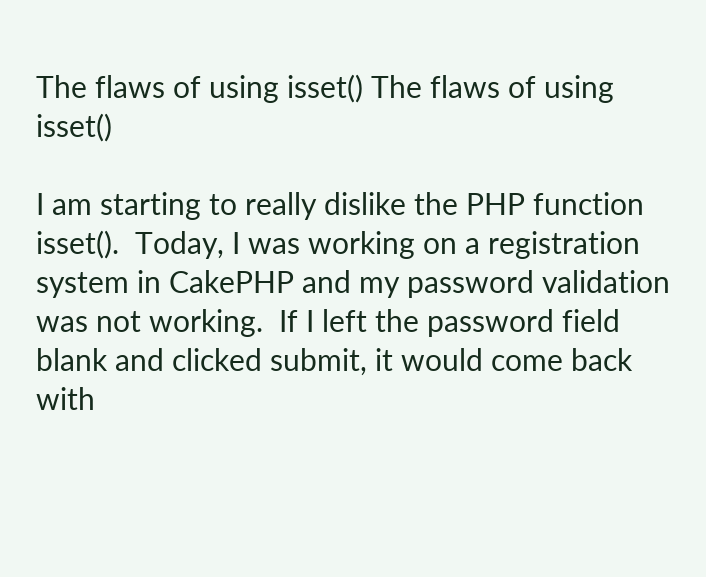The flaws of using isset() The flaws of using isset()

I am starting to really dislike the PHP function isset().  Today, I was working on a registration system in CakePHP and my password validation was not working.  If I left the password field blank and clicked submit, it would come back with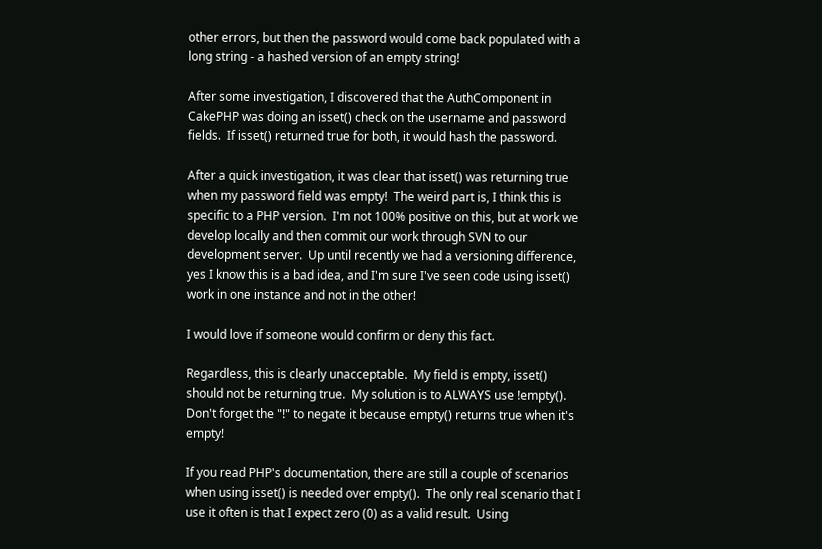other errors, but then the password would come back populated with a long string - a hashed version of an empty string!

After some investigation, I discovered that the AuthComponent in CakePHP was doing an isset() check on the username and password fields.  If isset() returned true for both, it would hash the password.

After a quick investigation, it was clear that isset() was returning true when my password field was empty!  The weird part is, I think this is specific to a PHP version.  I'm not 100% positive on this, but at work we develop locally and then commit our work through SVN to our development server.  Up until recently we had a versioning difference, yes I know this is a bad idea, and I'm sure I've seen code using isset() work in one instance and not in the other!

I would love if someone would confirm or deny this fact.

Regardless, this is clearly unacceptable.  My field is empty, isset() should not be returning true.  My solution is to ALWAYS use !empty().  Don't forget the "!" to negate it because empty() returns true when it's empty!

If you read PHP's documentation, there are still a couple of scenarios when using isset() is needed over empty().  The only real scenario that I use it often is that I expect zero (0) as a valid result.  Using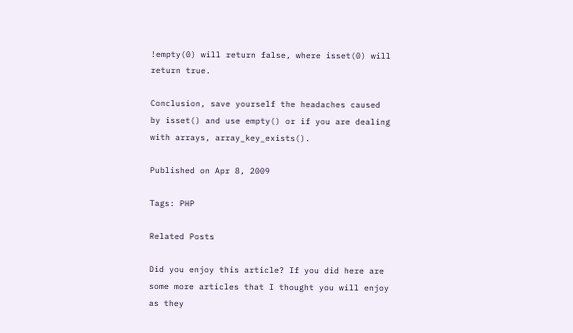!empty(0) will return false, where isset(0) will return true.

Conclusion, save yourself the headaches caused by isset() and use empty() or if you are dealing with arrays, array_key_exists().

Published on Apr 8, 2009

Tags: PHP

Related Posts

Did you enjoy this article? If you did here are some more articles that I thought you will enjoy as they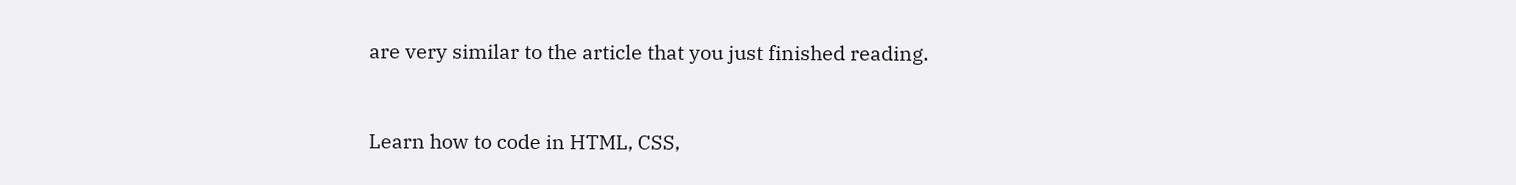are very similar to the article that you just finished reading.


Learn how to code in HTML, CSS,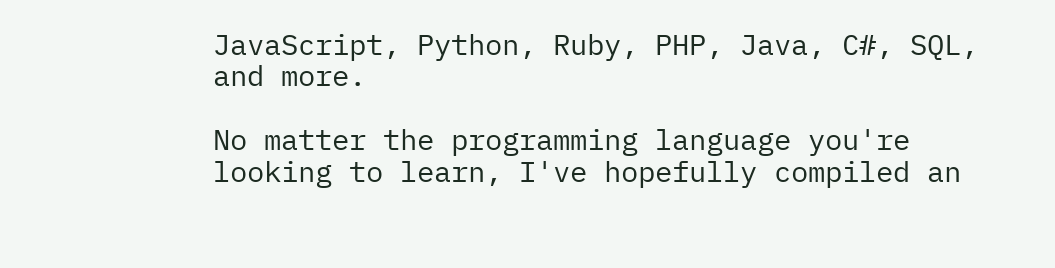JavaScript, Python, Ruby, PHP, Java, C#, SQL, and more.

No matter the programming language you're looking to learn, I've hopefully compiled an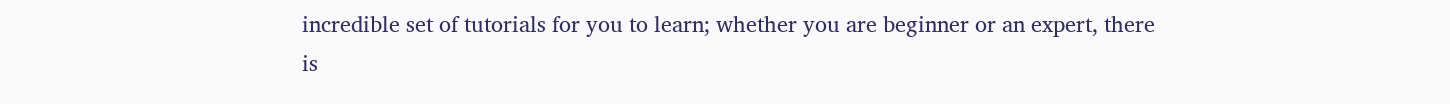incredible set of tutorials for you to learn; whether you are beginner or an expert, there is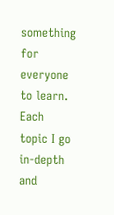something for everyone to learn. Each topic I go in-depth and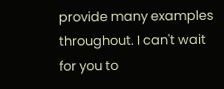provide many examples throughout. I can't wait for you to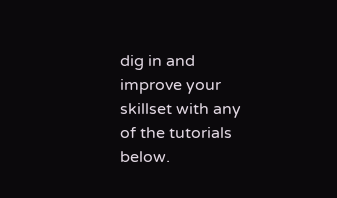dig in and improve your skillset with any of the tutorials below.